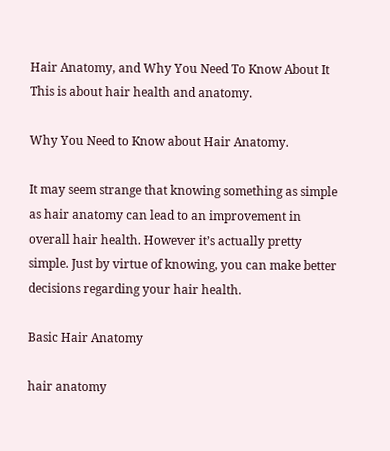Hair Anatomy, and Why You Need To Know About It
This is about hair health and anatomy.

Why You Need to Know about Hair Anatomy.

It may seem strange that knowing something as simple as hair anatomy can lead to an improvement in overall hair health. However it’s actually pretty simple. Just by virtue of knowing, you can make better decisions regarding your hair health.

Basic Hair Anatomy

hair anatomy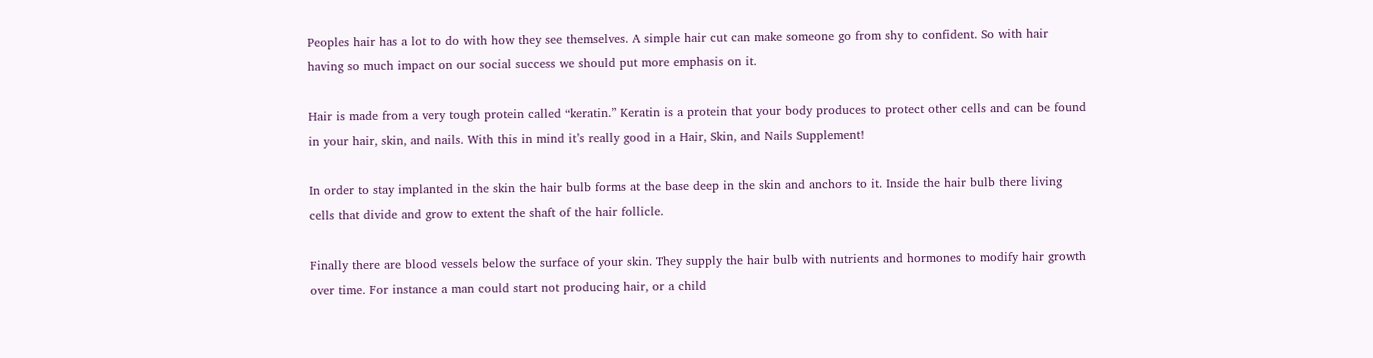Peoples hair has a lot to do with how they see themselves. A simple hair cut can make someone go from shy to confident. So with hair having so much impact on our social success we should put more emphasis on it.

Hair is made from a very tough protein called “keratin.” Keratin is a protein that your body produces to protect other cells and can be found in your hair, skin, and nails. With this in mind it’s really good in a Hair, Skin, and Nails Supplement!

In order to stay implanted in the skin the hair bulb forms at the base deep in the skin and anchors to it. Inside the hair bulb there living cells that divide and grow to extent the shaft of the hair follicle.

Finally there are blood vessels below the surface of your skin. They supply the hair bulb with nutrients and hormones to modify hair growth over time. For instance a man could start not producing hair, or a child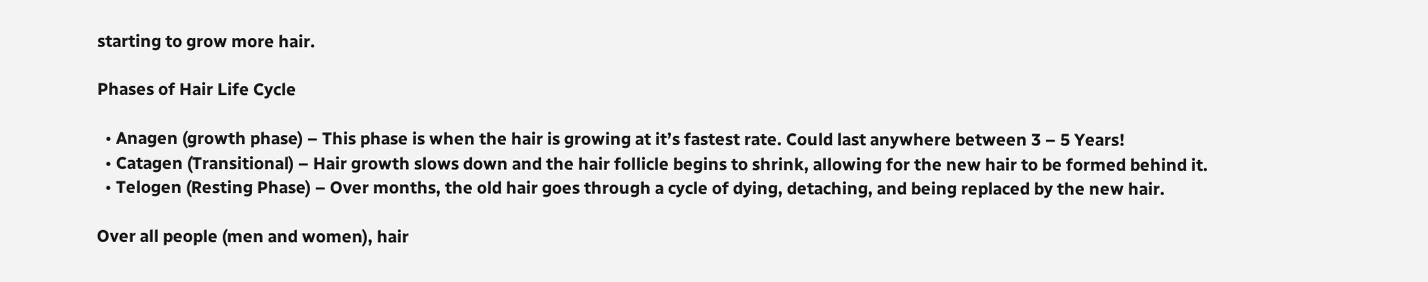starting to grow more hair.

Phases of Hair Life Cycle

  • Anagen (growth phase) – This phase is when the hair is growing at it’s fastest rate. Could last anywhere between 3 – 5 Years!
  • Catagen (Transitional) – Hair growth slows down and the hair follicle begins to shrink, allowing for the new hair to be formed behind it.
  • Telogen (Resting Phase) – Over months, the old hair goes through a cycle of dying, detaching, and being replaced by the new hair.

Over all people (men and women), hair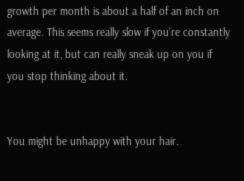growth per month is about a half of an inch on average. This seems really slow if you’re constantly looking at it, but can really sneak up on you if you stop thinking about it.


You might be unhappy with your hair.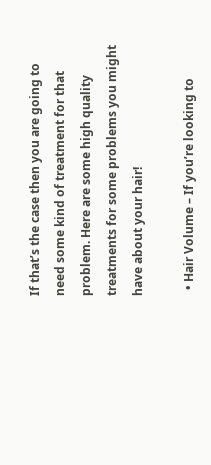If that’s the case then you are going to need some kind of treatment for that problem. Here are some high quality treatments for some problems you might have about your hair!

  • Hair Volume – If you’re looking to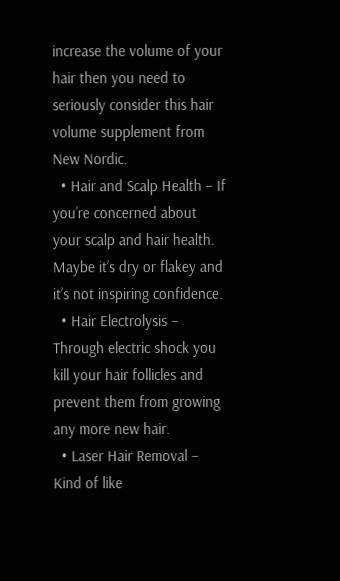increase the volume of your hair then you need to seriously consider this hair volume supplement from New Nordic.
  • Hair and Scalp Health – If you’re concerned about your scalp and hair health. Maybe it’s dry or flakey and it’s not inspiring confidence.
  • Hair Electrolysis – Through electric shock you kill your hair follicles and prevent them from growing any more new hair.
  • Laser Hair Removal – Kind of like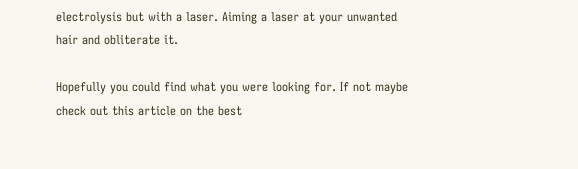electrolysis but with a laser. Aiming a laser at your unwanted hair and obliterate it.

Hopefully you could find what you were looking for. If not maybe check out this article on the best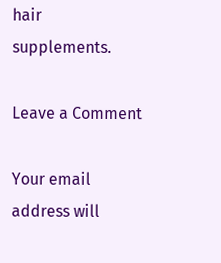hair supplements.

Leave a Comment

Your email address will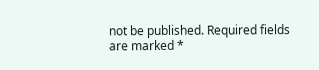not be published. Required fields are marked *